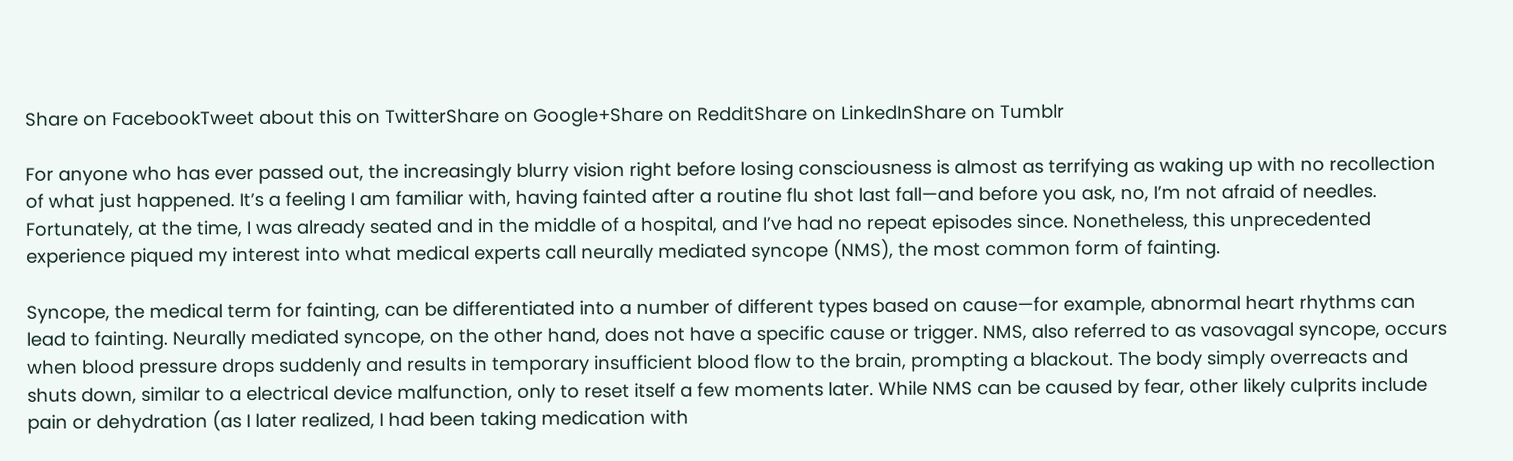Share on FacebookTweet about this on TwitterShare on Google+Share on RedditShare on LinkedInShare on Tumblr

For anyone who has ever passed out, the increasingly blurry vision right before losing consciousness is almost as terrifying as waking up with no recollection of what just happened. It’s a feeling I am familiar with, having fainted after a routine flu shot last fall—and before you ask, no, I’m not afraid of needles. Fortunately, at the time, I was already seated and in the middle of a hospital, and I’ve had no repeat episodes since. Nonetheless, this unprecedented experience piqued my interest into what medical experts call neurally mediated syncope (NMS), the most common form of fainting.

Syncope, the medical term for fainting, can be differentiated into a number of different types based on cause—for example, abnormal heart rhythms can lead to fainting. Neurally mediated syncope, on the other hand, does not have a specific cause or trigger. NMS, also referred to as vasovagal syncope, occurs when blood pressure drops suddenly and results in temporary insufficient blood flow to the brain, prompting a blackout. The body simply overreacts and shuts down, similar to a electrical device malfunction, only to reset itself a few moments later. While NMS can be caused by fear, other likely culprits include pain or dehydration (as I later realized, I had been taking medication with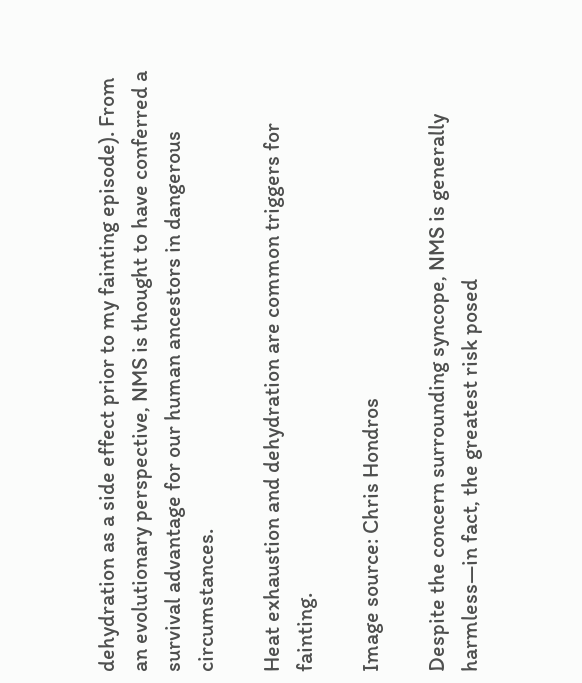dehydration as a side effect prior to my fainting episode). From an evolutionary perspective, NMS is thought to have conferred a survival advantage for our human ancestors in dangerous circumstances.

Heat exhaustion and dehydration are common triggers for fainting.

Image source: Chris Hondros

Despite the concern surrounding syncope, NMS is generally harmless—in fact, the greatest risk posed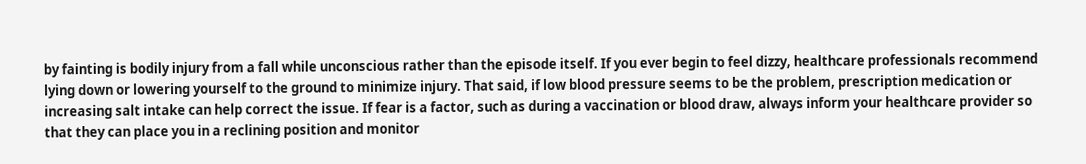by fainting is bodily injury from a fall while unconscious rather than the episode itself. If you ever begin to feel dizzy, healthcare professionals recommend lying down or lowering yourself to the ground to minimize injury. That said, if low blood pressure seems to be the problem, prescription medication or increasing salt intake can help correct the issue. If fear is a factor, such as during a vaccination or blood draw, always inform your healthcare provider so that they can place you in a reclining position and monitor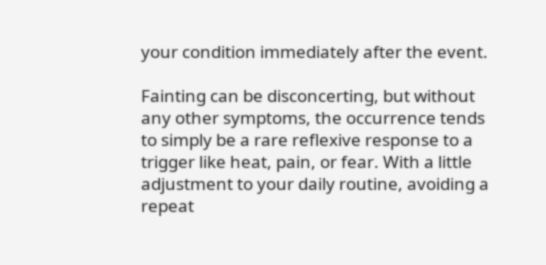your condition immediately after the event.

Fainting can be disconcerting, but without any other symptoms, the occurrence tends to simply be a rare reflexive response to a trigger like heat, pain, or fear. With a little adjustment to your daily routine, avoiding a repeat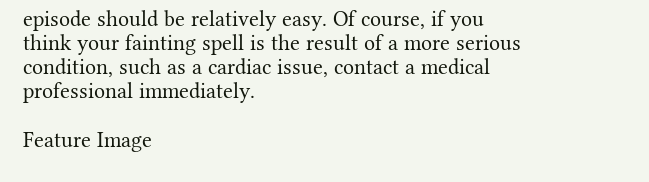episode should be relatively easy. Of course, if you think your fainting spell is the result of a more serious condition, such as a cardiac issue, contact a medical professional immediately.

Feature Image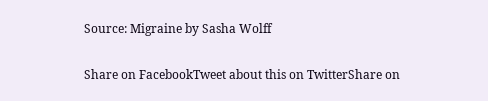Source: Migraine by Sasha Wolff

Share on FacebookTweet about this on TwitterShare on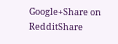Google+Share on RedditShare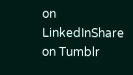on LinkedInShare on Tumblr